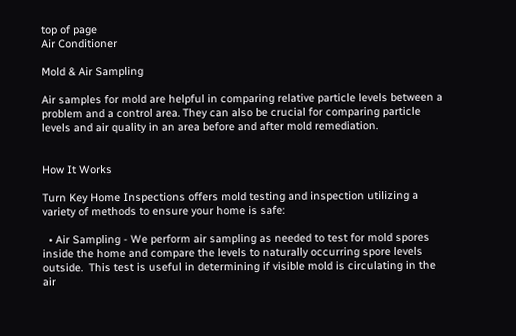top of page
Air Conditioner

Mold & Air Sampling

Air samples for mold are helpful in comparing relative particle levels between a problem and a control area. They can also be crucial for comparing particle levels and air quality in an area before and after mold remediation.


How It Works

Turn Key Home Inspections offers mold testing and inspection utilizing a variety of methods to ensure your home is safe:

  • Air Sampling - We perform air sampling as needed to test for mold spores inside the home and compare the levels to naturally occurring spore levels outside.  This test is useful in determining if visible mold is circulating in the air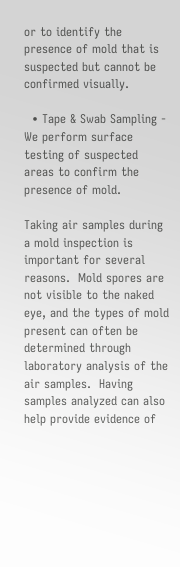or to identify the presence of mold that is suspected but cannot be confirmed visually.

  • Tape & Swab Sampling - We perform surface testing of suspected areas to confirm the presence of mold.

Taking air samples during a mold inspection is important for several reasons.  Mold spores are not visible to the naked eye, and the types of mold present can often be determined through laboratory analysis of the air samples.  Having samples analyzed can also help provide evidence of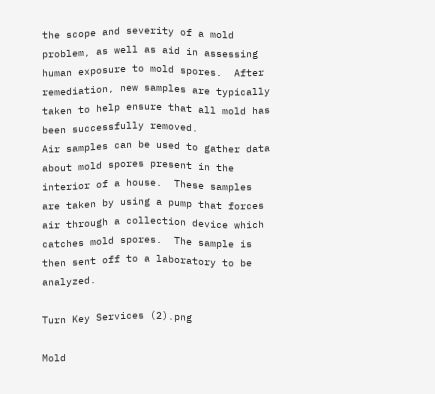the scope and severity of a mold problem, as well as aid in assessing human exposure to mold spores.  After remediation, new samples are typically taken to help ensure that all mold has been successfully removed.
Air samples can be used to gather data about mold spores present in the interior of a house.  These samples are taken by using a pump that forces air through a collection device which catches mold spores.  The sample is then sent off to a laboratory to be analyzed.

Turn Key Services (2).png

Mold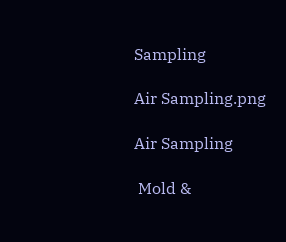Sampling

Air Sampling.png

Air Sampling

 Mold &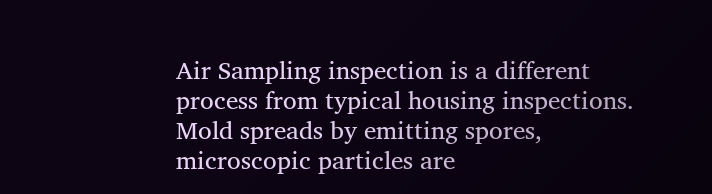Air Sampling inspection is a different process from typical housing inspections. Mold spreads by emitting spores, microscopic particles are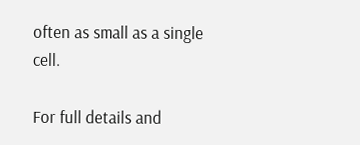often as small as a single cell.

For full details and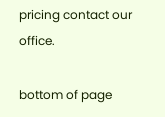pricing contact our office.

bottom of page